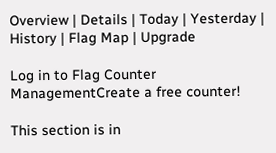Overview | Details | Today | Yesterday | History | Flag Map | Upgrade

Log in to Flag Counter ManagementCreate a free counter!

This section is in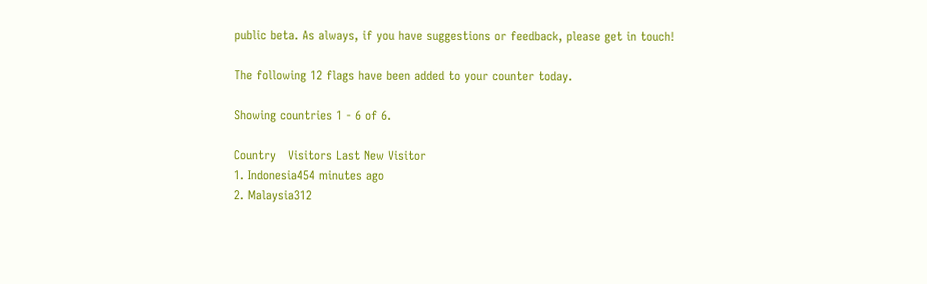public beta. As always, if you have suggestions or feedback, please get in touch!

The following 12 flags have been added to your counter today.

Showing countries 1 - 6 of 6.

Country   Visitors Last New Visitor
1. Indonesia454 minutes ago
2. Malaysia312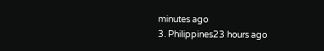minutes ago
3. Philippines23 hours ago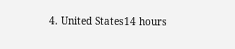4. United States14 hours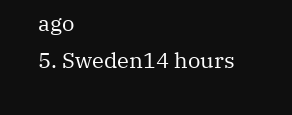ago
5. Sweden14 hours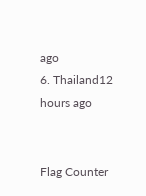ago
6. Thailand12 hours ago


Flag Counter